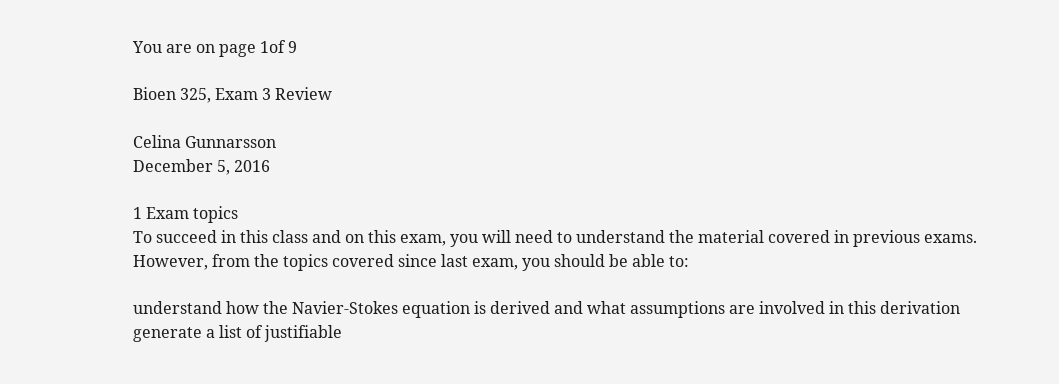You are on page 1of 9

Bioen 325, Exam 3 Review

Celina Gunnarsson
December 5, 2016

1 Exam topics
To succeed in this class and on this exam, you will need to understand the material covered in previous exams.
However, from the topics covered since last exam, you should be able to:

understand how the Navier-Stokes equation is derived and what assumptions are involved in this derivation
generate a list of justifiable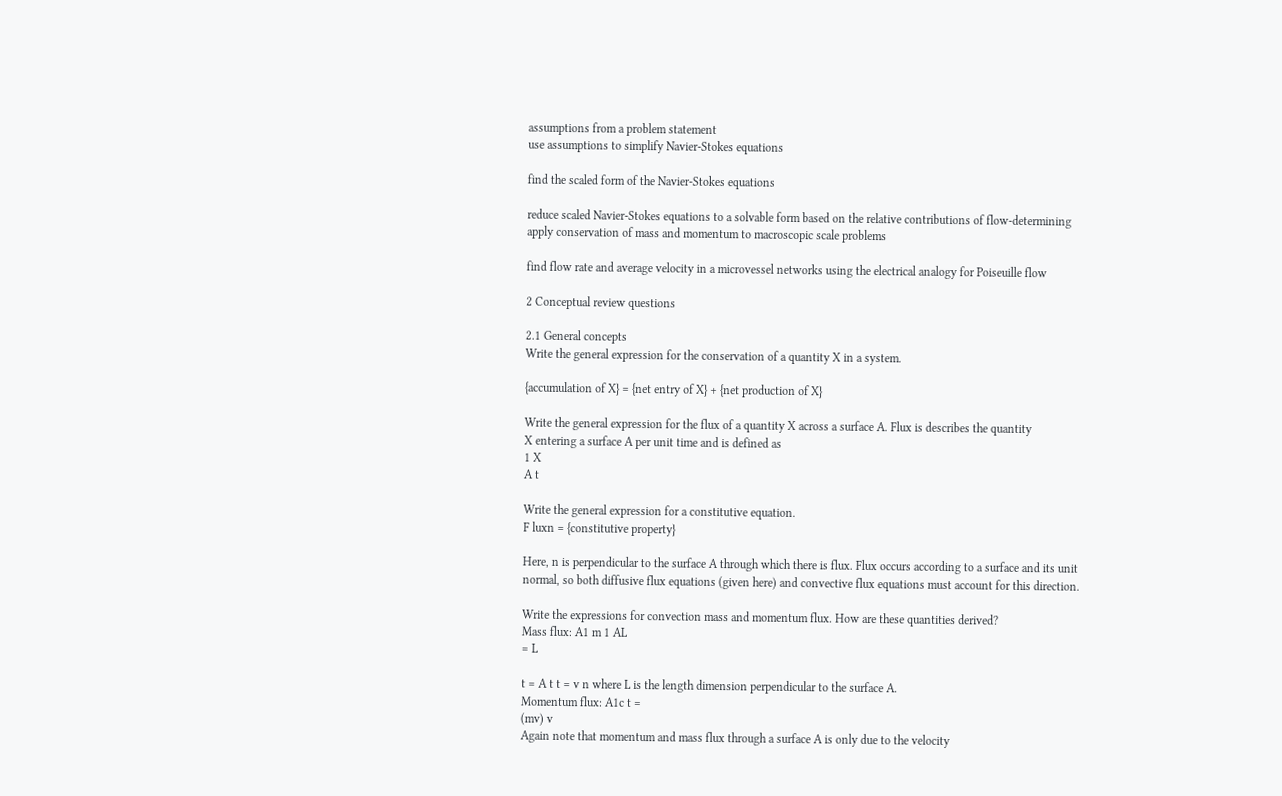assumptions from a problem statement
use assumptions to simplify Navier-Stokes equations

find the scaled form of the Navier-Stokes equations

reduce scaled Navier-Stokes equations to a solvable form based on the relative contributions of flow-determining
apply conservation of mass and momentum to macroscopic scale problems

find flow rate and average velocity in a microvessel networks using the electrical analogy for Poiseuille flow

2 Conceptual review questions

2.1 General concepts
Write the general expression for the conservation of a quantity X in a system.

{accumulation of X} = {net entry of X} + {net production of X}

Write the general expression for the flux of a quantity X across a surface A. Flux is describes the quantity
X entering a surface A per unit time and is defined as
1 X
A t

Write the general expression for a constitutive equation.
F luxn = {constitutive property}

Here, n is perpendicular to the surface A through which there is flux. Flux occurs according to a surface and its unit
normal, so both diffusive flux equations (given here) and convective flux equations must account for this direction.

Write the expressions for convection mass and momentum flux. How are these quantities derived?
Mass flux: A1 m 1 AL
= L

t = A t t = v n where L is the length dimension perpendicular to the surface A.
Momentum flux: A1c t =
(mv) v
Again note that momentum and mass flux through a surface A is only due to the velocity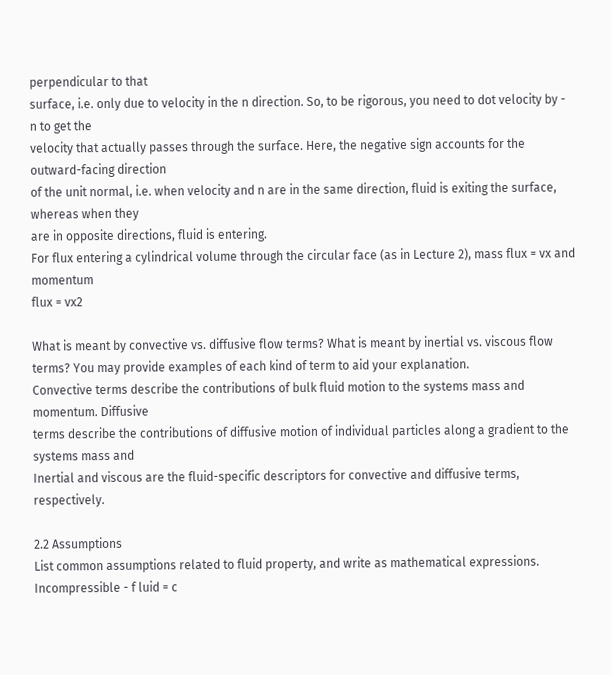perpendicular to that
surface, i.e. only due to velocity in the n direction. So, to be rigorous, you need to dot velocity by -
n to get the
velocity that actually passes through the surface. Here, the negative sign accounts for the outward-facing direction
of the unit normal, i.e. when velocity and n are in the same direction, fluid is exiting the surface, whereas when they
are in opposite directions, fluid is entering.
For flux entering a cylindrical volume through the circular face (as in Lecture 2), mass flux = vx and momentum
flux = vx2

What is meant by convective vs. diffusive flow terms? What is meant by inertial vs. viscous flow
terms? You may provide examples of each kind of term to aid your explanation.
Convective terms describe the contributions of bulk fluid motion to the systems mass and momentum. Diffusive
terms describe the contributions of diffusive motion of individual particles along a gradient to the systems mass and
Inertial and viscous are the fluid-specific descriptors for convective and diffusive terms, respectively.

2.2 Assumptions
List common assumptions related to fluid property, and write as mathematical expressions.
Incompressible - f luid = c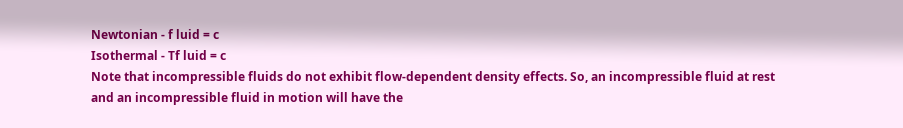Newtonian - f luid = c
Isothermal - Tf luid = c
Note that incompressible fluids do not exhibit flow-dependent density effects. So, an incompressible fluid at rest
and an incompressible fluid in motion will have the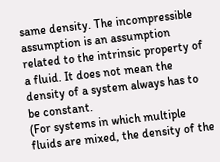same density. The incompressible assumption is an assumption
related to the intrinsic property of a fluid. It does not mean the density of a system always has to be constant.
(For systems in which multiple fluids are mixed, the density of the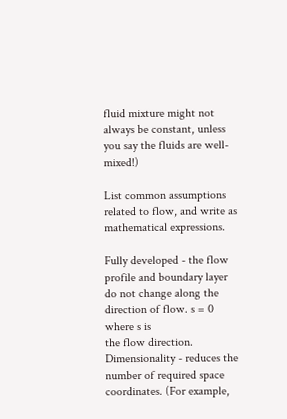fluid mixture might not always be constant, unless
you say the fluids are well-mixed!)

List common assumptions related to flow, and write as mathematical expressions.

Fully developed - the flow profile and boundary layer do not change along the direction of flow. s = 0 where s is
the flow direction.
Dimensionality - reduces the number of required space coordinates. (For example,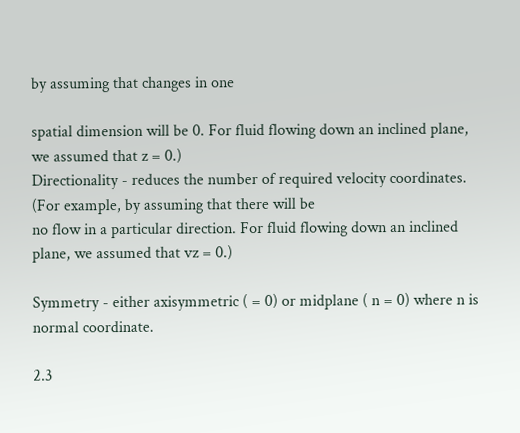by assuming that changes in one

spatial dimension will be 0. For fluid flowing down an inclined plane, we assumed that z = 0.)
Directionality - reduces the number of required velocity coordinates. (For example, by assuming that there will be
no flow in a particular direction. For fluid flowing down an inclined plane, we assumed that vz = 0.)

Symmetry - either axisymmetric ( = 0) or midplane ( n = 0) where n is normal coordinate.

2.3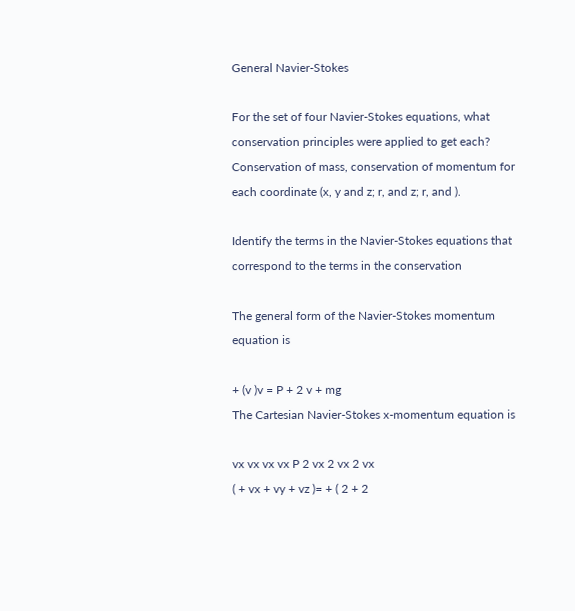General Navier-Stokes

For the set of four Navier-Stokes equations, what conservation principles were applied to get each?
Conservation of mass, conservation of momentum for each coordinate (x, y and z; r, and z; r, and ).

Identify the terms in the Navier-Stokes equations that correspond to the terms in the conservation

The general form of the Navier-Stokes momentum equation is

+ (v )v = P + 2 v + mg
The Cartesian Navier-Stokes x-momentum equation is

vx vx vx vx P 2 vx 2 vx 2 vx
( + vx + vy + vz )= + ( 2 + 2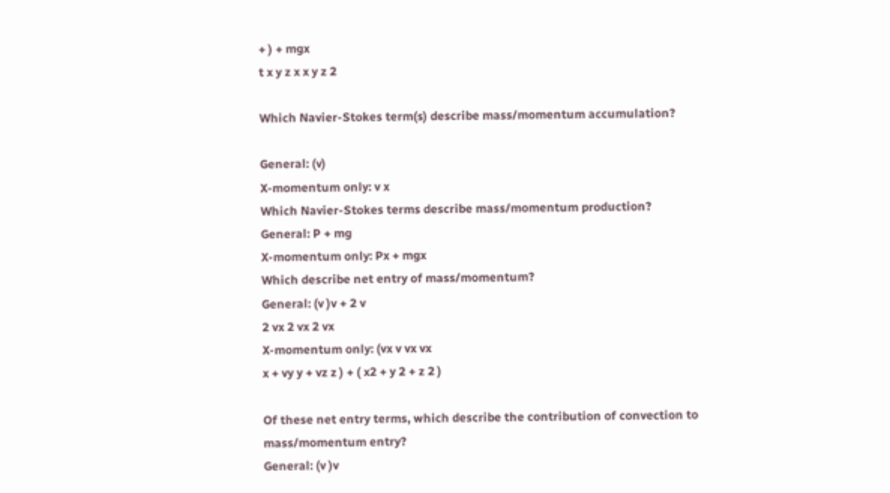+ ) + mgx
t x y z x x y z 2

Which Navier-Stokes term(s) describe mass/momentum accumulation?

General: (v)
X-momentum only: v x
Which Navier-Stokes terms describe mass/momentum production?
General: P + mg
X-momentum only: Px + mgx
Which describe net entry of mass/momentum?
General: (v )v + 2 v
2 vx 2 vx 2 vx
X-momentum only: (vx v vx vx
x + vy y + vz z ) + ( x2 + y 2 + z 2 )

Of these net entry terms, which describe the contribution of convection to mass/momentum entry?
General: (v )v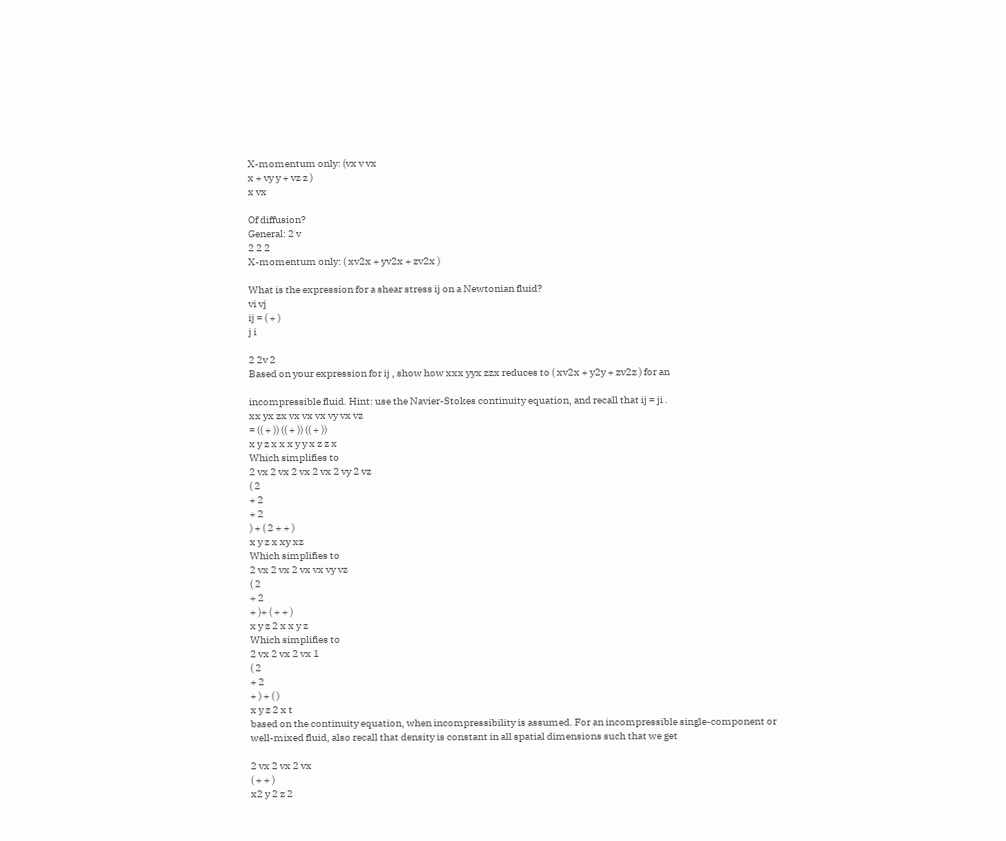X-momentum only: (vx v vx
x + vy y + vz z )
x vx

Of diffusion?
General: 2 v
2 2 2
X-momentum only: ( xv2x + yv2x + zv2x )

What is the expression for a shear stress ij on a Newtonian fluid?
vi vj
ij = ( + )
j i

2 2v 2
Based on your expression for ij , show how xxx yyx zzx reduces to ( xv2x + y2y + zv2z ) for an

incompressible fluid. Hint: use the Navier-Stokes continuity equation, and recall that ij = ji .
xx yx zx vx vx vx vy vx vz
= (( + )) (( + )) (( + ))
x y z x x x y y x z z x
Which simplifies to
2 vx 2 vx 2 vx 2 vx 2 vy 2 vz
( 2
+ 2
+ 2
) + ( 2 + + )
x y z x xy xz
Which simplifies to
2 vx 2 vx 2 vx vx vy vz
( 2
+ 2
+ )+ ( + + )
x y z 2 x x y z
Which simplifies to
2 vx 2 vx 2 vx 1
( 2
+ 2
+ ) + ( )
x y z 2 x t
based on the continuity equation, when incompressibility is assumed. For an incompressible single-component or
well-mixed fluid, also recall that density is constant in all spatial dimensions such that we get

2 vx 2 vx 2 vx
( + + )
x2 y 2 z 2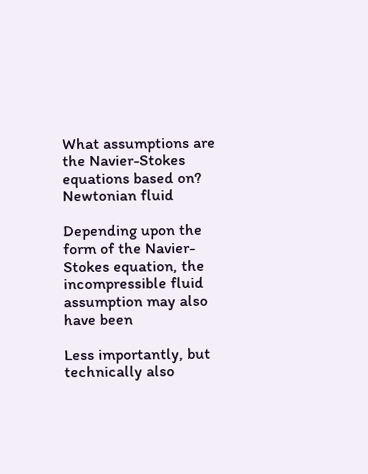What assumptions are the Navier-Stokes equations based on?
Newtonian fluid

Depending upon the form of the Navier-Stokes equation, the incompressible fluid assumption may also have been

Less importantly, but technically also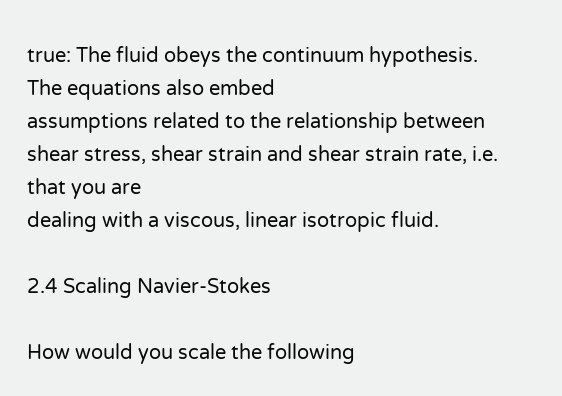true: The fluid obeys the continuum hypothesis. The equations also embed
assumptions related to the relationship between shear stress, shear strain and shear strain rate, i.e. that you are
dealing with a viscous, linear isotropic fluid.

2.4 Scaling Navier-Stokes

How would you scale the following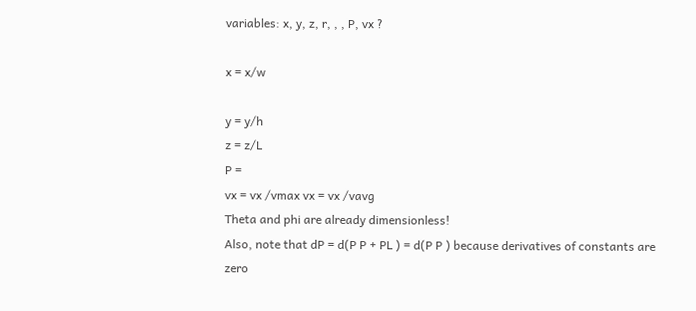variables: x, y, z, r, , , P, vx ?

x = x/w

y = y/h
z = z/L
P =
vx = vx /vmax vx = vx /vavg
Theta and phi are already dimensionless!
Also, note that dP = d(P P + PL ) = d(P P ) because derivatives of constants are zero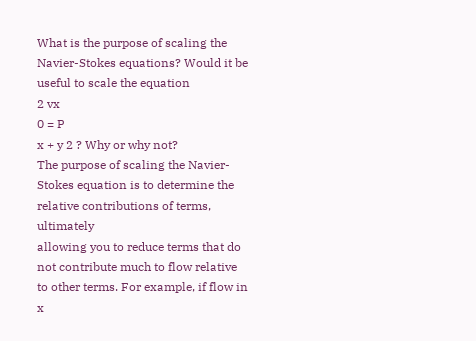What is the purpose of scaling the Navier-Stokes equations? Would it be useful to scale the equation
2 vx
0 = P
x + y 2 ? Why or why not?
The purpose of scaling the Navier-Stokes equation is to determine the relative contributions of terms, ultimately
allowing you to reduce terms that do not contribute much to flow relative to other terms. For example, if flow in x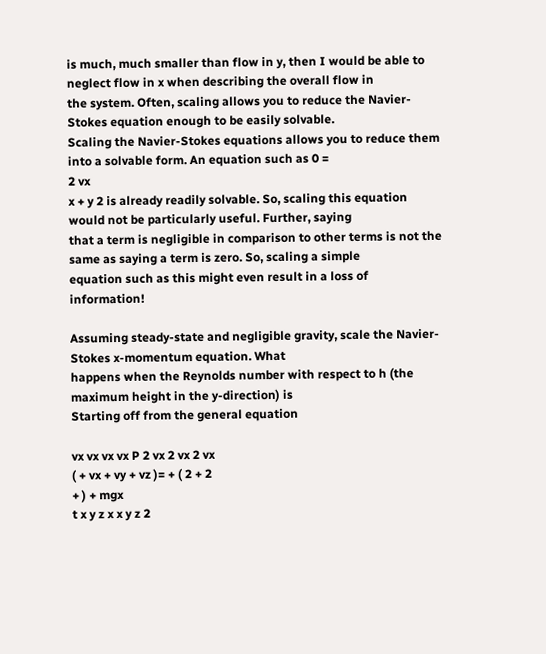is much, much smaller than flow in y, then I would be able to neglect flow in x when describing the overall flow in
the system. Often, scaling allows you to reduce the Navier-Stokes equation enough to be easily solvable.
Scaling the Navier-Stokes equations allows you to reduce them into a solvable form. An equation such as 0 =
2 vx
x + y 2 is already readily solvable. So, scaling this equation would not be particularly useful. Further, saying
that a term is negligible in comparison to other terms is not the same as saying a term is zero. So, scaling a simple
equation such as this might even result in a loss of information!

Assuming steady-state and negligible gravity, scale the Navier-Stokes x-momentum equation. What
happens when the Reynolds number with respect to h (the maximum height in the y-direction) is
Starting off from the general equation

vx vx vx vx P 2 vx 2 vx 2 vx
( + vx + vy + vz )= + ( 2 + 2
+ ) + mgx
t x y z x x y z 2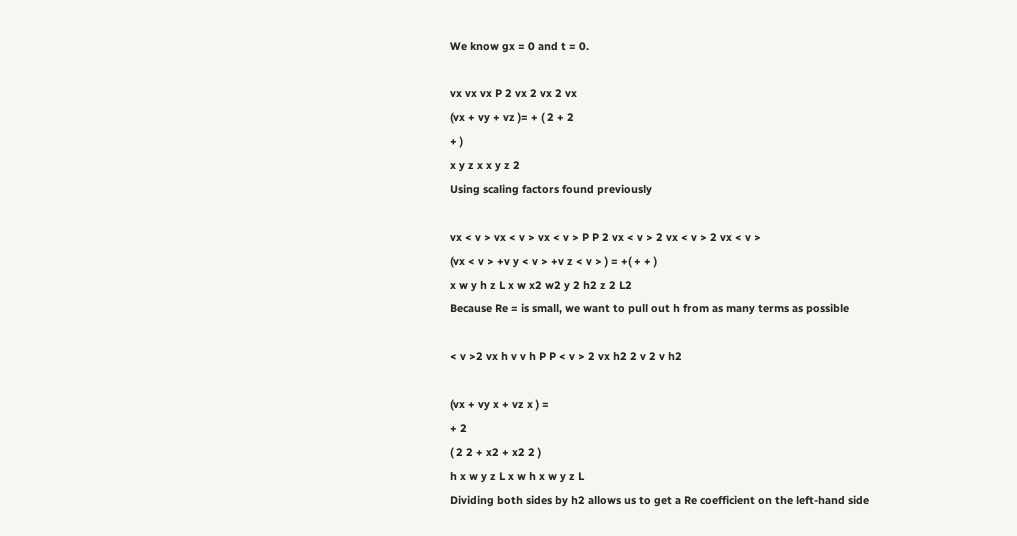We know gx = 0 and t = 0.

vx vx vx P 2 vx 2 vx 2 vx
(vx + vy + vz )= + ( 2 + 2
+ )
x y z x x y z 2
Using scaling factors found previously

vx < v > vx < v > vx < v > P P 2 vx < v > 2 vx < v > 2 vx < v >
(vx < v > +v y < v > +v z < v > ) = +( + + )
x w y h z L x w x2 w2 y 2 h2 z 2 L2
Because Re = is small, we want to pull out h from as many terms as possible

< v >2 vx h v v h P P < v > 2 vx h2 2 v 2 v h2

(vx + vy x + vz x ) =
+ 2
( 2 2 + x2 + x2 2 )
h x w y z L x w h x w y z L
Dividing both sides by h2 allows us to get a Re coefficient on the left-hand side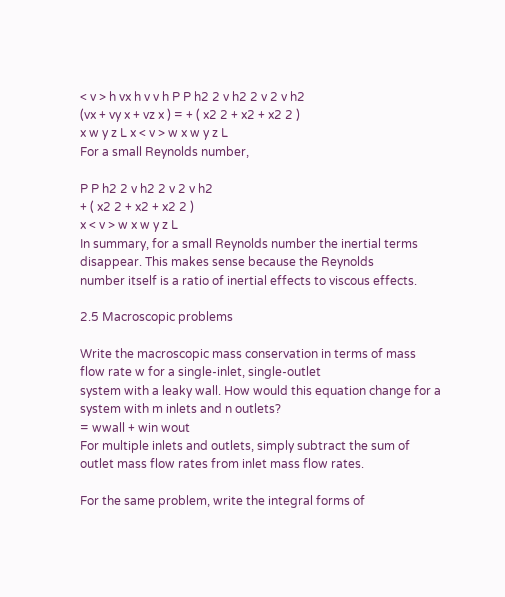< v > h vx h v v h P P h2 2 v h2 2 v 2 v h2
(vx + vy x + vz x ) = + ( x2 2 + x2 + x2 2 )
x w y z L x < v > w x w y z L
For a small Reynolds number,

P P h2 2 v h2 2 v 2 v h2
+ ( x2 2 + x2 + x2 2 )
x < v > w x w y z L
In summary, for a small Reynolds number the inertial terms disappear. This makes sense because the Reynolds
number itself is a ratio of inertial effects to viscous effects.

2.5 Macroscopic problems

Write the macroscopic mass conservation in terms of mass flow rate w for a single-inlet, single-outlet
system with a leaky wall. How would this equation change for a system with m inlets and n outlets?
= wwall + win wout
For multiple inlets and outlets, simply subtract the sum of outlet mass flow rates from inlet mass flow rates.

For the same problem, write the integral forms of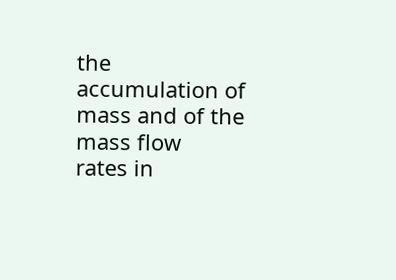the accumulation of mass and of the mass flow
rates in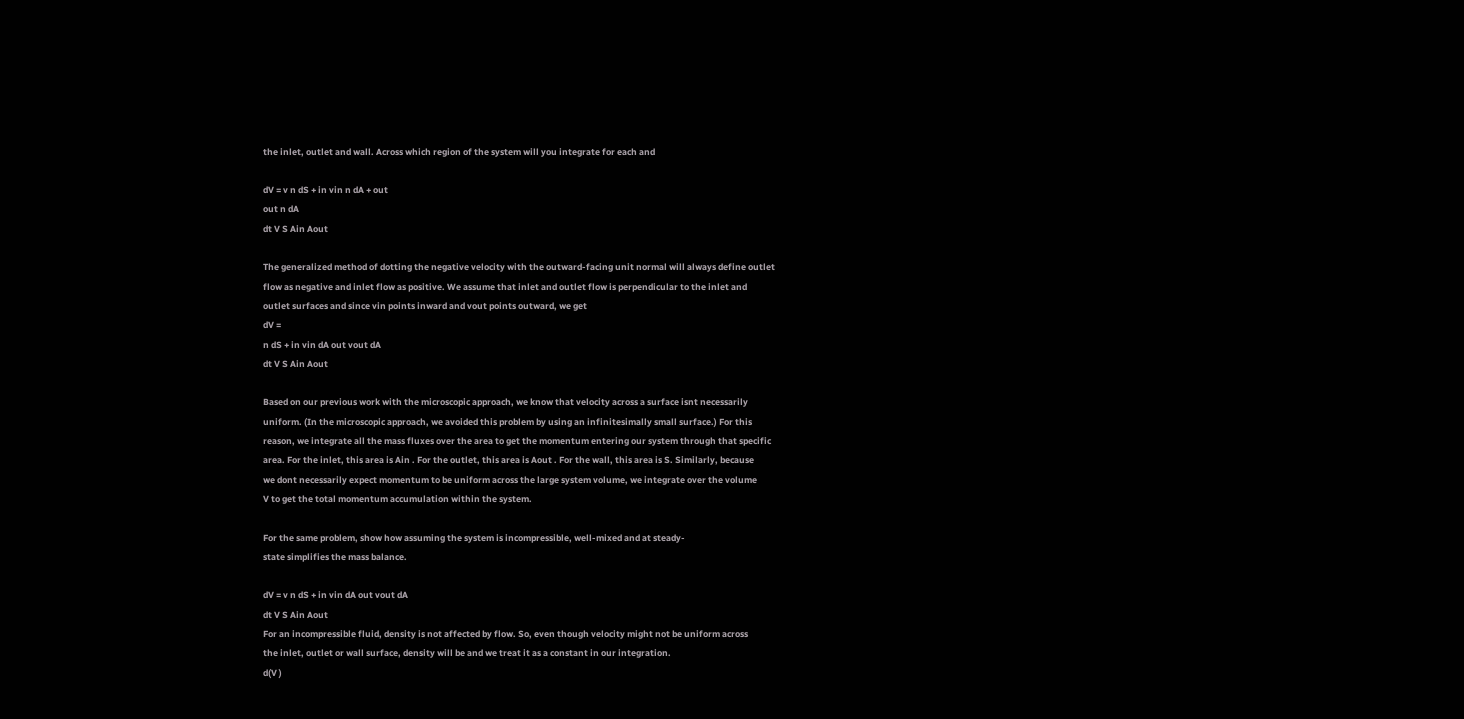the inlet, outlet and wall. Across which region of the system will you integrate for each and

dV = v n dS + in vin n dA + out
out n dA
dt V S Ain Aout

The generalized method of dotting the negative velocity with the outward-facing unit normal will always define outlet
flow as negative and inlet flow as positive. We assume that inlet and outlet flow is perpendicular to the inlet and
outlet surfaces and since vin points inward and vout points outward, we get
dV =
n dS + in vin dA out vout dA
dt V S Ain Aout

Based on our previous work with the microscopic approach, we know that velocity across a surface isnt necessarily
uniform. (In the microscopic approach, we avoided this problem by using an infinitesimally small surface.) For this
reason, we integrate all the mass fluxes over the area to get the momentum entering our system through that specific
area. For the inlet, this area is Ain . For the outlet, this area is Aout . For the wall, this area is S. Similarly, because
we dont necessarily expect momentum to be uniform across the large system volume, we integrate over the volume
V to get the total momentum accumulation within the system.

For the same problem, show how assuming the system is incompressible, well-mixed and at steady-
state simplifies the mass balance.

dV = v n dS + in vin dA out vout dA
dt V S Ain Aout
For an incompressible fluid, density is not affected by flow. So, even though velocity might not be uniform across
the inlet, outlet or wall surface, density will be and we treat it as a constant in our integration.
d(V )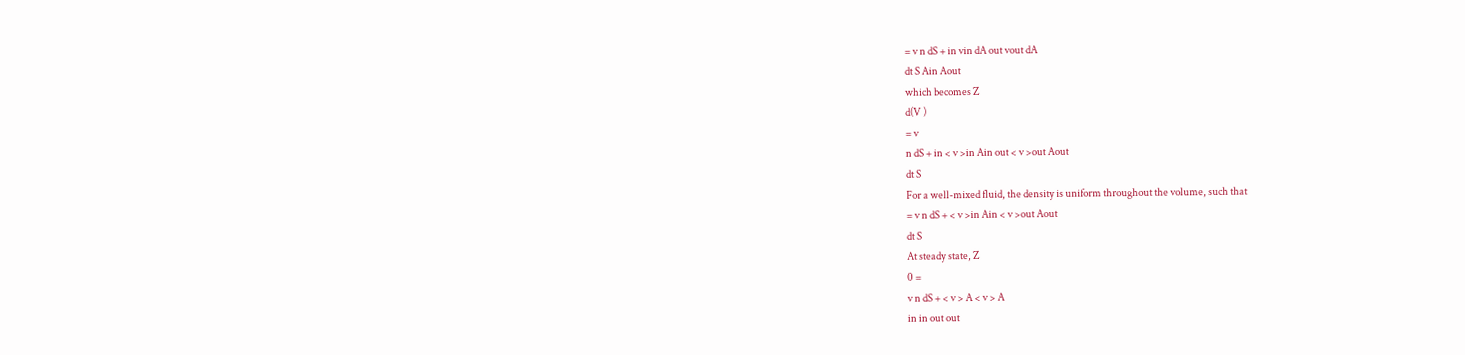= v n dS + in vin dA out vout dA
dt S Ain Aout
which becomes Z
d(V )
= v
n dS + in < v >in Ain out < v >out Aout
dt S
For a well-mixed fluid, the density is uniform throughout the volume, such that
= v n dS + < v >in Ain < v >out Aout
dt S
At steady state, Z
0 =
v n dS + < v > A < v > A
in in out out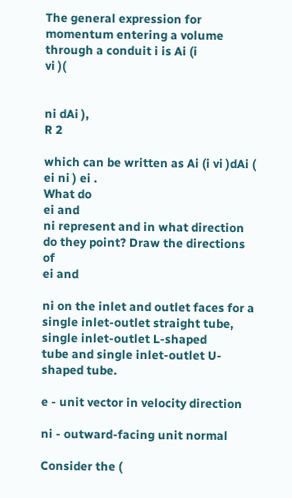The general expression for momentum entering a volume through a conduit i is Ai (i
vi )(


ni dAi ),
R 2

which can be written as Ai (i vi )dAi ( ei ni ) ei .
What do
ei and
ni represent and in what direction do they point? Draw the directions of
ei and

ni on the inlet and outlet faces for a single inlet-outlet straight tube, single inlet-outlet L-shaped
tube and single inlet-outlet U-shaped tube.

e - unit vector in velocity direction

ni - outward-facing unit normal

Consider the (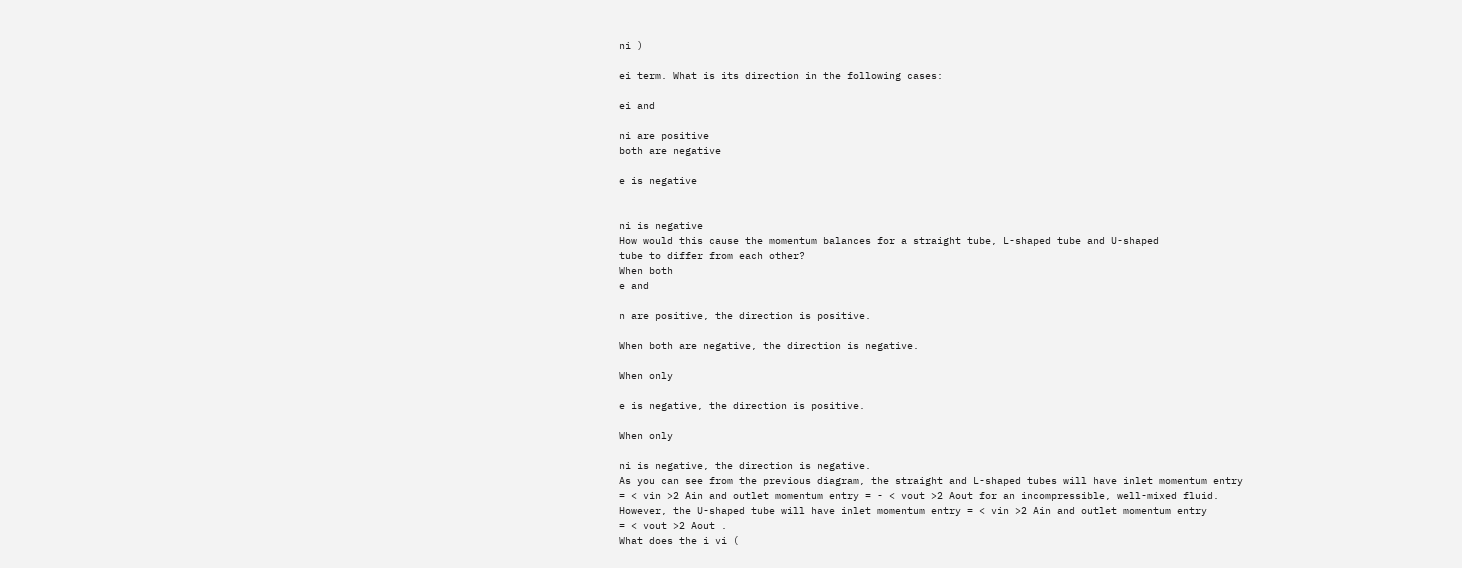ni )

ei term. What is its direction in the following cases:

ei and

ni are positive
both are negative

e is negative


ni is negative
How would this cause the momentum balances for a straight tube, L-shaped tube and U-shaped
tube to differ from each other?
When both
e and

n are positive, the direction is positive.

When both are negative, the direction is negative.

When only

e is negative, the direction is positive.

When only

ni is negative, the direction is negative.
As you can see from the previous diagram, the straight and L-shaped tubes will have inlet momentum entry
= < vin >2 Ain and outlet momentum entry = - < vout >2 Aout for an incompressible, well-mixed fluid.
However, the U-shaped tube will have inlet momentum entry = < vin >2 Ain and outlet momentum entry
= < vout >2 Aout .
What does the i vi (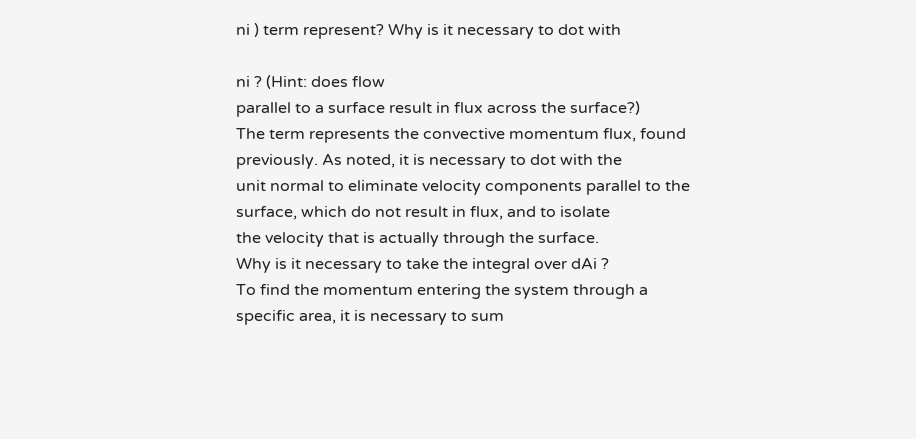ni ) term represent? Why is it necessary to dot with

ni ? (Hint: does flow
parallel to a surface result in flux across the surface?)
The term represents the convective momentum flux, found previously. As noted, it is necessary to dot with the
unit normal to eliminate velocity components parallel to the surface, which do not result in flux, and to isolate
the velocity that is actually through the surface.
Why is it necessary to take the integral over dAi ?
To find the momentum entering the system through a specific area, it is necessary to sum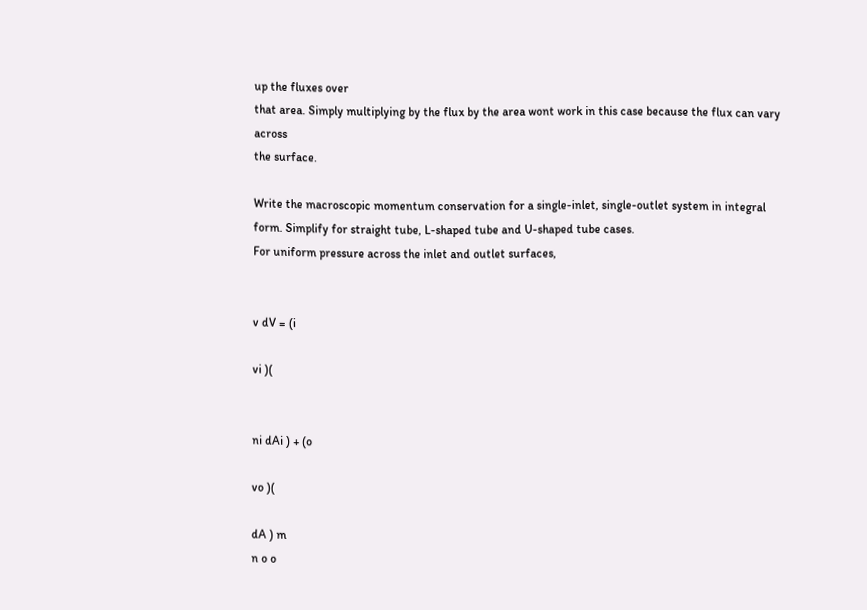up the fluxes over
that area. Simply multiplying by the flux by the area wont work in this case because the flux can vary across
the surface.

Write the macroscopic momentum conservation for a single-inlet, single-outlet system in integral
form. Simplify for straight tube, L-shaped tube and U-shaped tube cases.
For uniform pressure across the inlet and outlet surfaces,


v dV = (i

vi )(


ni dAi ) + (o

vo )(

dA ) m
n o o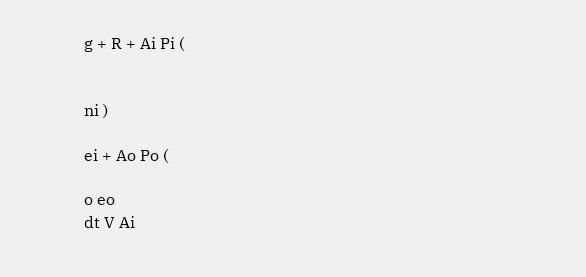g + R + Ai Pi (


ni )

ei + Ao Po (

o eo
dt V Ai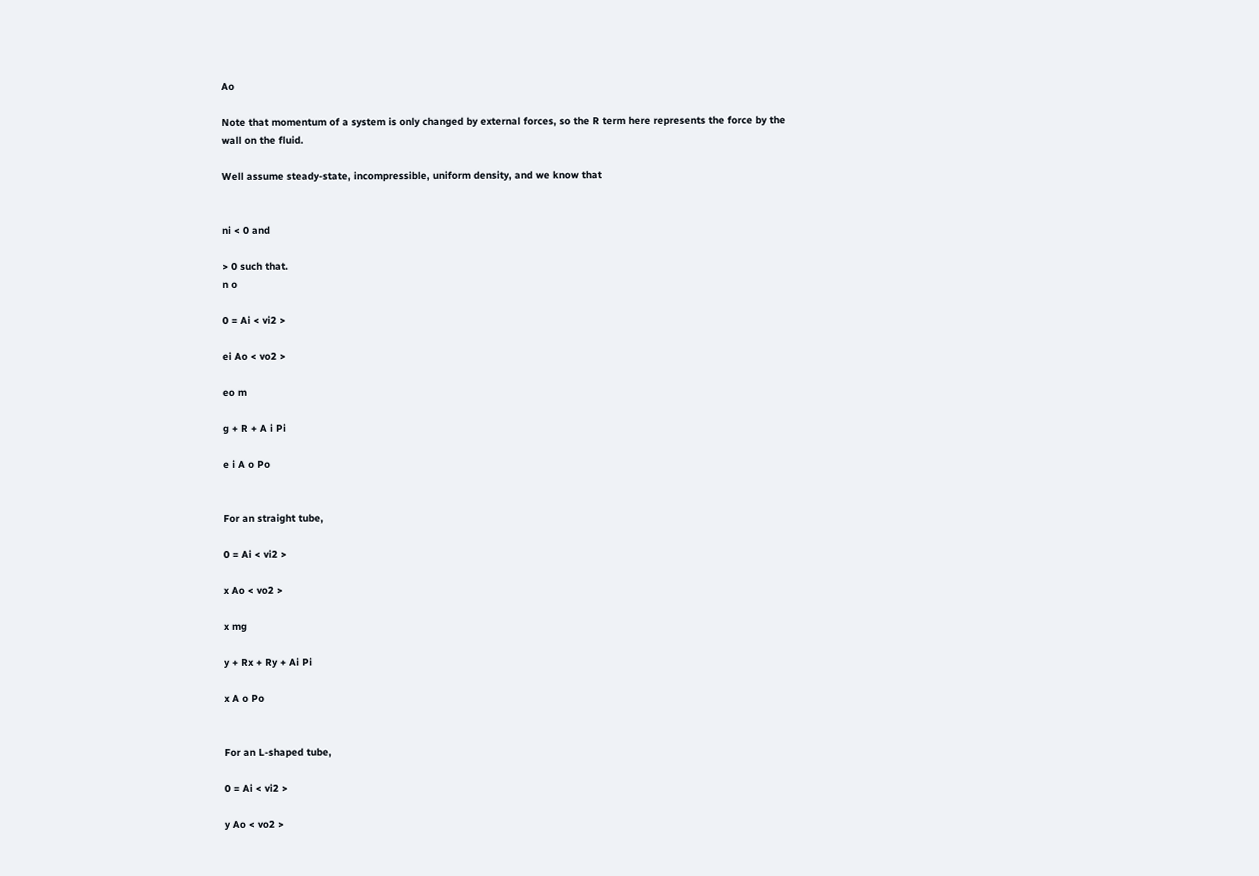Ao

Note that momentum of a system is only changed by external forces, so the R term here represents the force by the
wall on the fluid.

Well assume steady-state, incompressible, uniform density, and we know that


ni < 0 and

> 0 such that.
n o

0 = Ai < vi2 >

ei Ao < vo2 >

eo m

g + R + A i Pi

e i A o Po


For an straight tube,

0 = Ai < vi2 >

x Ao < vo2 >

x mg

y + Rx + Ry + Ai Pi

x A o Po


For an L-shaped tube,

0 = Ai < vi2 >

y Ao < vo2 >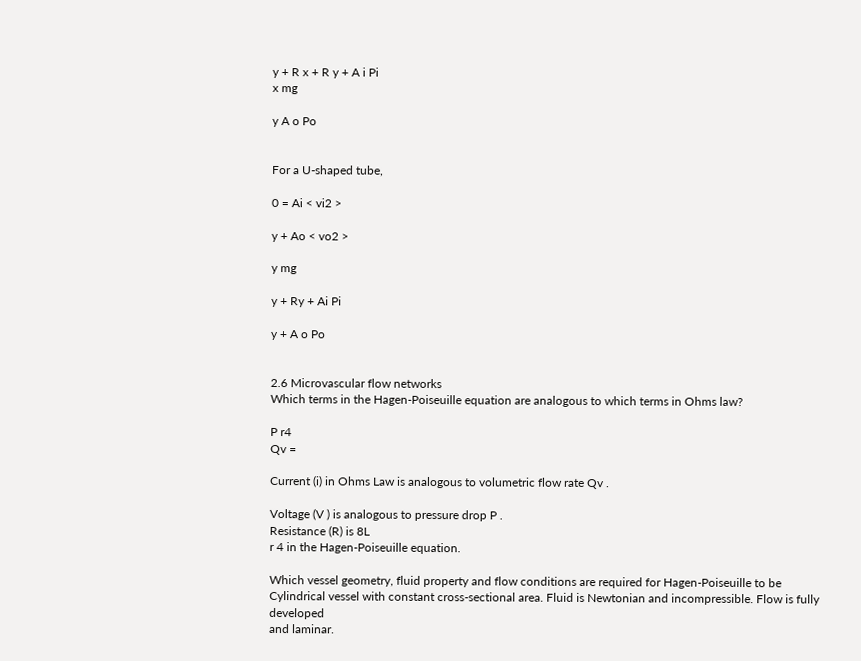y + R x + R y + A i Pi
x mg

y A o Po


For a U-shaped tube,

0 = Ai < vi2 >

y + Ao < vo2 >

y mg

y + Ry + Ai Pi

y + A o Po


2.6 Microvascular flow networks
Which terms in the Hagen-Poiseuille equation are analogous to which terms in Ohms law?

P r4
Qv =

Current (i) in Ohms Law is analogous to volumetric flow rate Qv .

Voltage (V ) is analogous to pressure drop P .
Resistance (R) is 8L
r 4 in the Hagen-Poiseuille equation.

Which vessel geometry, fluid property and flow conditions are required for Hagen-Poiseuille to be
Cylindrical vessel with constant cross-sectional area. Fluid is Newtonian and incompressible. Flow is fully developed
and laminar.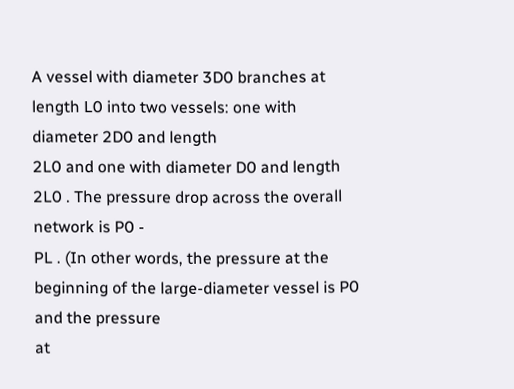A vessel with diameter 3D0 branches at length L0 into two vessels: one with diameter 2D0 and length
2L0 and one with diameter D0 and length 2L0 . The pressure drop across the overall network is P0 -
PL . (In other words, the pressure at the beginning of the large-diameter vessel is P0 and the pressure
at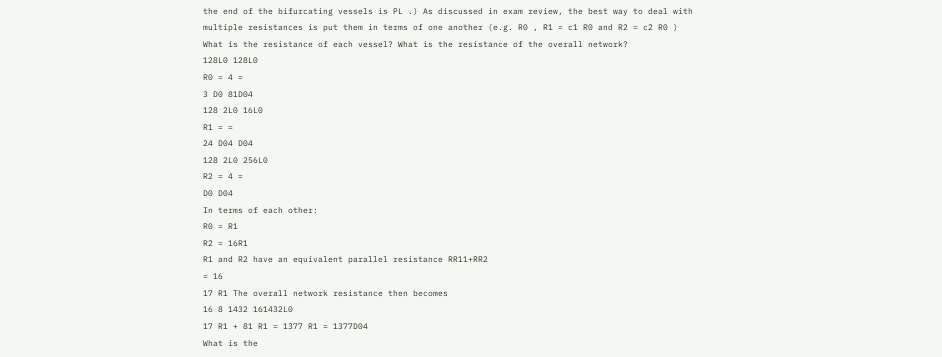the end of the bifurcating vessels is PL .) As discussed in exam review, the best way to deal with
multiple resistances is put them in terms of one another (e.g. R0 , R1 = c1 R0 and R2 = c2 R0 )
What is the resistance of each vessel? What is the resistance of the overall network?
128L0 128L0
R0 = 4 =
3 D0 81D04
128 2L0 16L0
R1 = =
24 D04 D04
128 2L0 256L0
R2 = 4 =
D0 D04
In terms of each other:
R0 = R1
R2 = 16R1
R1 and R2 have an equivalent parallel resistance RR11+RR2
= 16
17 R1 The overall network resistance then becomes
16 8 1432 161432L0
17 R1 + 81 R1 = 1377 R1 = 1377D04
What is the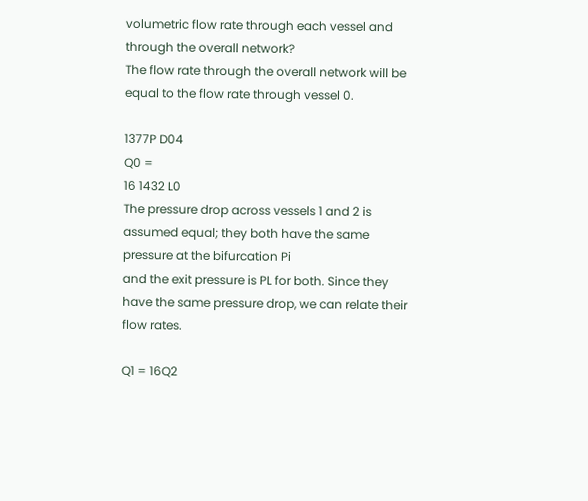volumetric flow rate through each vessel and through the overall network?
The flow rate through the overall network will be equal to the flow rate through vessel 0.

1377P D04
Q0 =
16 1432 L0
The pressure drop across vessels 1 and 2 is assumed equal; they both have the same pressure at the bifurcation Pi
and the exit pressure is PL for both. Since they have the same pressure drop, we can relate their flow rates.

Q1 = 16Q2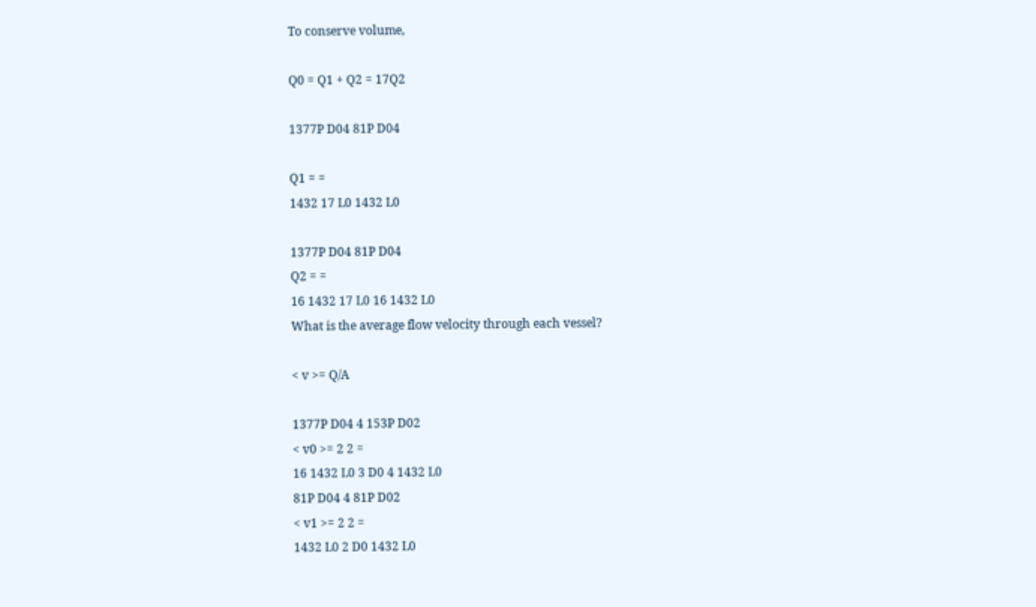To conserve volume,

Q0 = Q1 + Q2 = 17Q2

1377P D04 81P D04

Q1 = =
1432 17 L0 1432 L0

1377P D04 81P D04
Q2 = =
16 1432 17 L0 16 1432 L0
What is the average flow velocity through each vessel?

< v >= Q/A

1377P D04 4 153P D02
< v0 >= 2 2 =
16 1432 L0 3 D0 4 1432 L0
81P D04 4 81P D02
< v1 >= 2 2 =
1432 L0 2 D0 1432 L0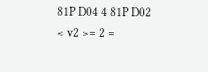81P D04 4 81P D02
< v2 >= 2 =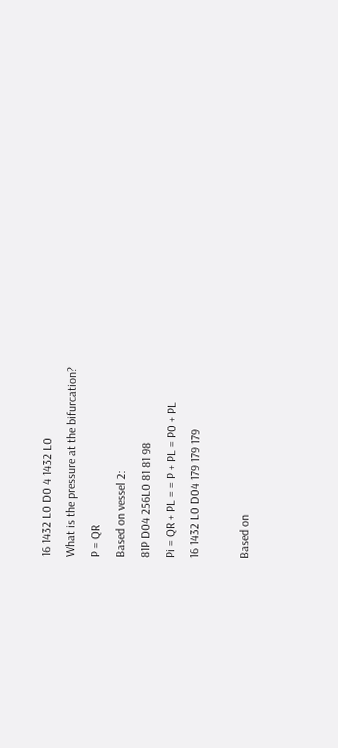16 1432 L0 D0 4 1432 L0
What is the pressure at the bifurcation?
P = QR
Based on vessel 2:
81P D04 256L0 81 81 98
Pi = QR + PL = = P + PL = P0 + PL
16 1432 L0 D04 179 179 179

Based on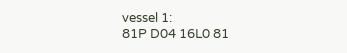vessel 1:
81P D04 16L0 81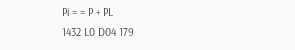Pi = = P + PL
1432 L0 D04 179